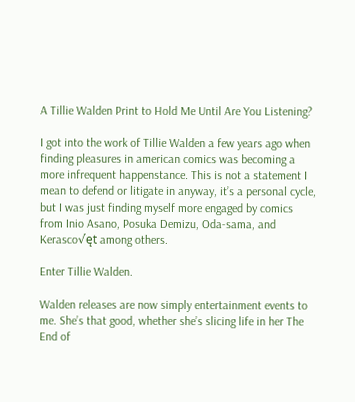A Tillie Walden Print to Hold Me Until Are You Listening?

I got into the work of Tillie Walden a few years ago when finding pleasures in american comics was becoming a more infrequent happenstance. This is not a statement I mean to defend or litigate in anyway, it’s a personal cycle, but I was just finding myself more engaged by comics from Inio Asano, Posuka Demizu, Oda-sama, and Kerasco√ęt among others.

Enter Tillie Walden.

Walden releases are now simply entertainment events to me. She’s that good, whether she’s slicing life in her The End of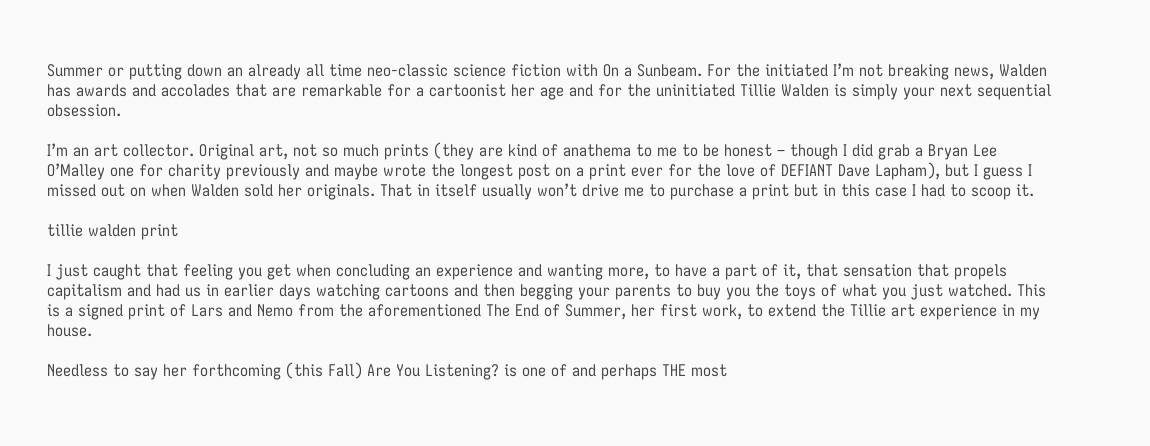Summer or putting down an already all time neo-classic science fiction with On a Sunbeam. For the initiated I’m not breaking news, Walden has awards and accolades that are remarkable for a cartoonist her age and for the uninitiated Tillie Walden is simply your next sequential obsession.

I’m an art collector. Original art, not so much prints (they are kind of anathema to me to be honest – though I did grab a Bryan Lee O’Malley one for charity previously and maybe wrote the longest post on a print ever for the love of DEFIANT Dave Lapham), but I guess I missed out on when Walden sold her originals. That in itself usually won’t drive me to purchase a print but in this case I had to scoop it.

tillie walden print

I just caught that feeling you get when concluding an experience and wanting more, to have a part of it, that sensation that propels capitalism and had us in earlier days watching cartoons and then begging your parents to buy you the toys of what you just watched. This is a signed print of Lars and Nemo from the aforementioned The End of Summer, her first work, to extend the Tillie art experience in my house.

Needless to say her forthcoming (this Fall) Are You Listening? is one of and perhaps THE most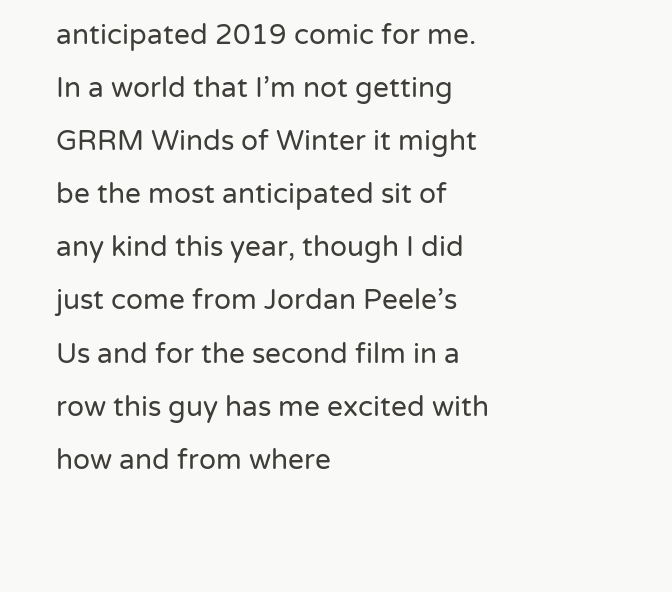anticipated 2019 comic for me. In a world that I’m not getting GRRM Winds of Winter it might be the most anticipated sit of any kind this year, though I did just come from Jordan Peele’s Us and for the second film in a row this guy has me excited with how and from where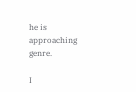he is approaching genre.

I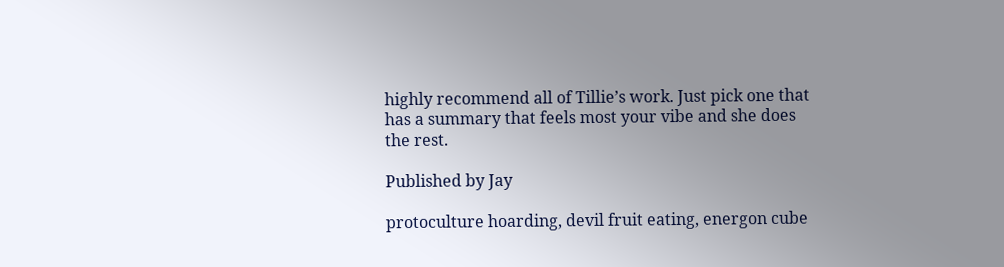highly recommend all of Tillie’s work. Just pick one that has a summary that feels most your vibe and she does the rest.

Published by Jay

protoculture hoarding, devil fruit eating, energon cube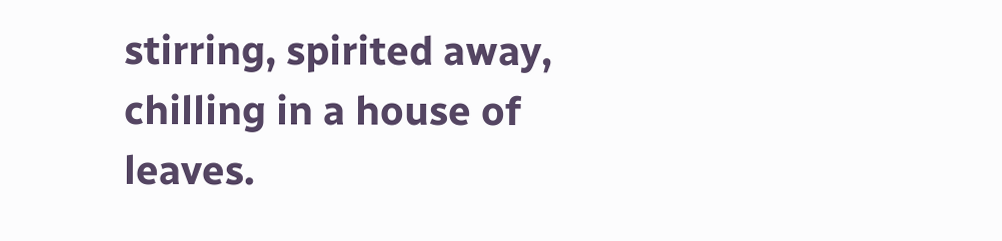stirring, spirited away, chilling in a house of leaves.